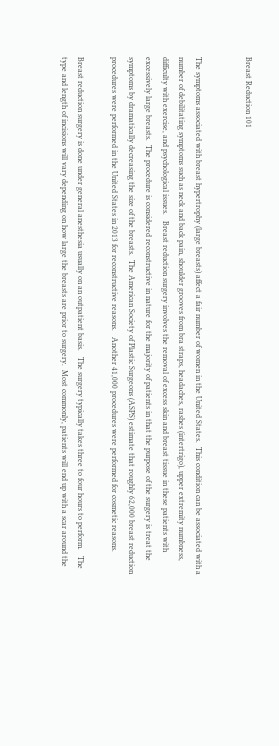Breast Reduction 101


The symptoms associated with breast hypertrophy (large breasts) affect a fair number of women in the United States.  This condition can be associated with a number of debilitating symptoms such as neck and back pain, shoulder grooves from bra straps, headaches, rashes (intertrigo), upper extremity numbness, difficulty with exercise, and psychological issues.   Breast reduction surgery involves the removal of excess skin and breast tissue in these patients with excessively large breasts.  The procedure is considered reconstructive in nature for the majority of patients in that the purpose of the surgery is treat the symptoms by dramatically decreasing the size of the breasts.  The American Society of Plastic Surgeons (ASPS) estimate that roughly 62,000 breast reduction procedures were performed in the United States in 2013 for reconstructive reasons.   Another 41,000 procedures were performed for cosmetic reasons.

Breast reduction surgery is done under general anesthesia usually on an outpatient basis.   The surgery typically takes three to four hours to perform.   The type and length of incisions will vary depending on how large the breasts are prior to surgery.  Most commonly, patients will end up with a scar around the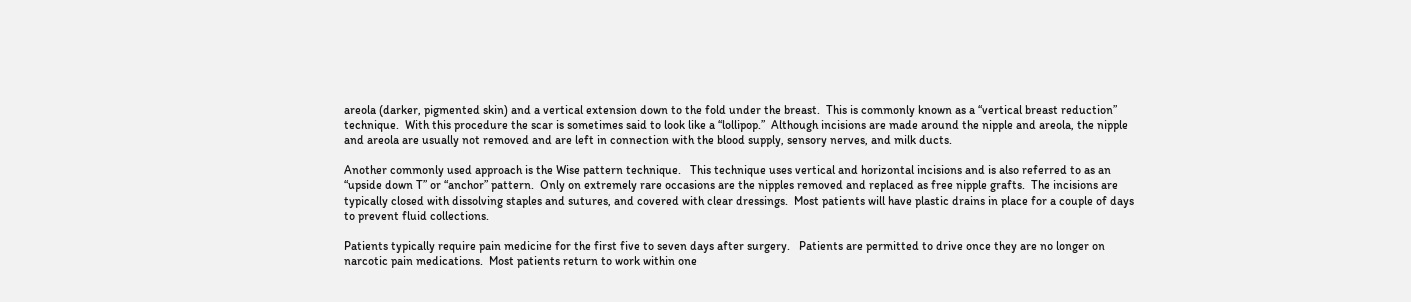areola (darker, pigmented skin) and a vertical extension down to the fold under the breast.  This is commonly known as a “vertical breast reduction” technique.  With this procedure the scar is sometimes said to look like a “lollipop.”  Although incisions are made around the nipple and areola, the nipple and areola are usually not removed and are left in connection with the blood supply, sensory nerves, and milk ducts.

Another commonly used approach is the Wise pattern technique.   This technique uses vertical and horizontal incisions and is also referred to as an “upside down T” or “anchor” pattern.  Only on extremely rare occasions are the nipples removed and replaced as free nipple grafts.  The incisions are typically closed with dissolving staples and sutures, and covered with clear dressings.  Most patients will have plastic drains in place for a couple of days to prevent fluid collections.

Patients typically require pain medicine for the first five to seven days after surgery.   Patients are permitted to drive once they are no longer on narcotic pain medications.  Most patients return to work within one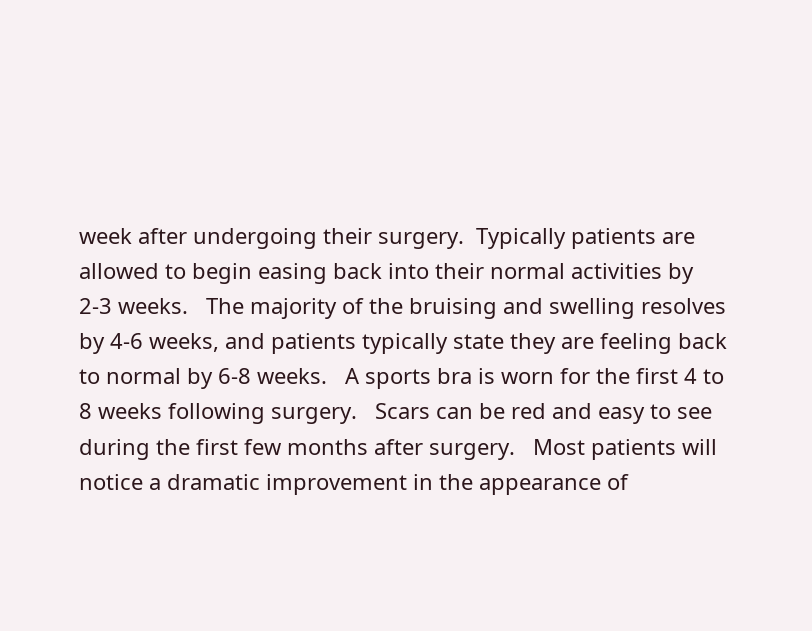week after undergoing their surgery.  Typically patients are allowed to begin easing back into their normal activities by 2-3 weeks.   The majority of the bruising and swelling resolves by 4-6 weeks, and patients typically state they are feeling back to normal by 6-8 weeks.   A sports bra is worn for the first 4 to 8 weeks following surgery.   Scars can be red and easy to see during the first few months after surgery.   Most patients will notice a dramatic improvement in the appearance of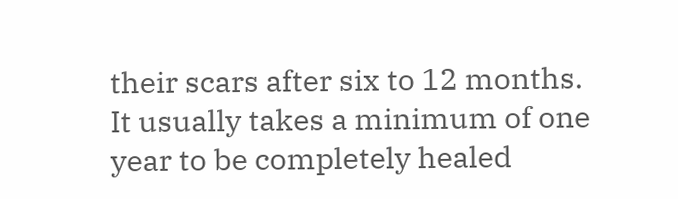their scars after six to 12 months.  It usually takes a minimum of one year to be completely healed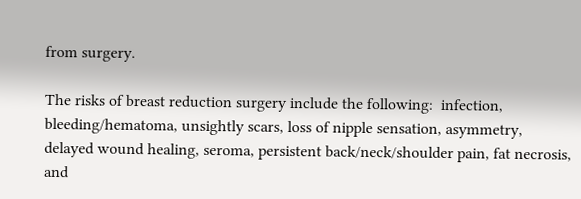from surgery.

The risks of breast reduction surgery include the following:  infection, bleeding/hematoma, unsightly scars, loss of nipple sensation, asymmetry, delayed wound healing, seroma, persistent back/neck/shoulder pain, fat necrosis, and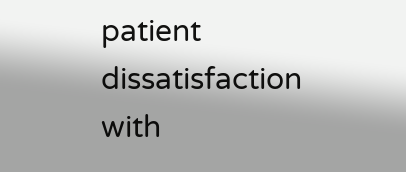patient dissatisfaction with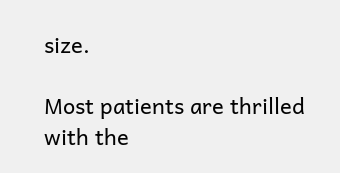size.

Most patients are thrilled with the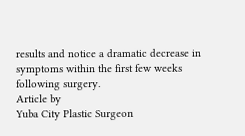results and notice a dramatic decrease in symptoms within the first few weeks following surgery.
Article by
Yuba City Plastic Surgeon